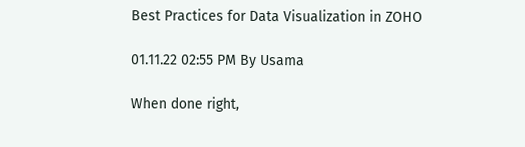Best Practices for Data Visualization in ZOHO

01.11.22 02:55 PM By Usama

When done right,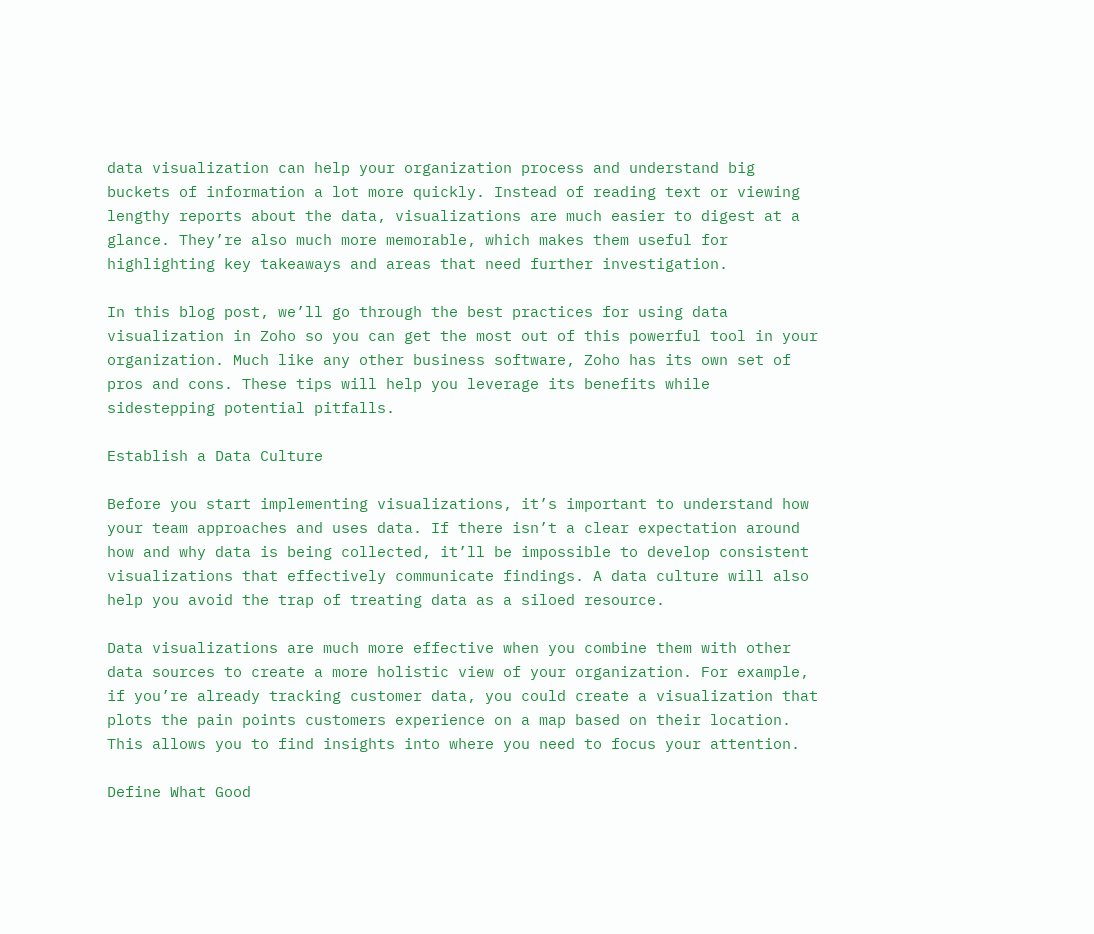data visualization can help your organization process and understand big buckets of information a lot more quickly. Instead of reading text or viewing lengthy reports about the data, visualizations are much easier to digest at a glance. They’re also much more memorable, which makes them useful for highlighting key takeaways and areas that need further investigation.

In this blog post, we’ll go through the best practices for using data visualization in Zoho so you can get the most out of this powerful tool in your organization. Much like any other business software, Zoho has its own set of pros and cons. These tips will help you leverage its benefits while sidestepping potential pitfalls.

Establish a Data Culture

Before you start implementing visualizations, it’s important to understand how your team approaches and uses data. If there isn’t a clear expectation around how and why data is being collected, it’ll be impossible to develop consistent visualizations that effectively communicate findings. A data culture will also help you avoid the trap of treating data as a siloed resource.

Data visualizations are much more effective when you combine them with other data sources to create a more holistic view of your organization. For example, if you’re already tracking customer data, you could create a visualization that plots the pain points customers experience on a map based on their location. This allows you to find insights into where you need to focus your attention.

Define What Good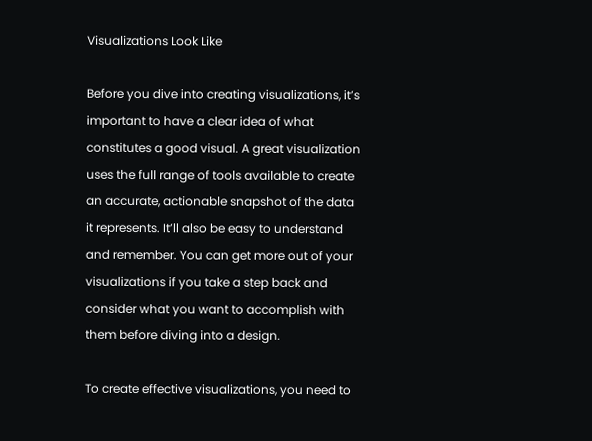Visualizations Look Like

Before you dive into creating visualizations, it’s important to have a clear idea of what constitutes a good visual. A great visualization uses the full range of tools available to create an accurate, actionable snapshot of the data it represents. It’ll also be easy to understand and remember. You can get more out of your visualizations if you take a step back and consider what you want to accomplish with them before diving into a design.

To create effective visualizations, you need to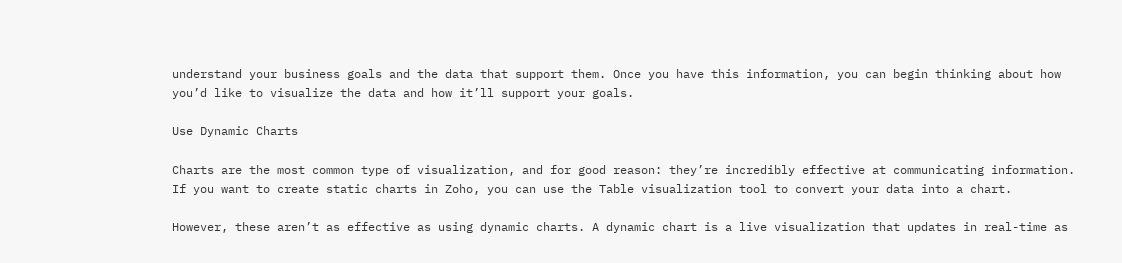understand your business goals and the data that support them. Once you have this information, you can begin thinking about how you’d like to visualize the data and how it’ll support your goals.

Use Dynamic Charts

Charts are the most common type of visualization, and for good reason: they’re incredibly effective at communicating information. If you want to create static charts in Zoho, you can use the Table visualization tool to convert your data into a chart.

However, these aren’t as effective as using dynamic charts. A dynamic chart is a live visualization that updates in real-time as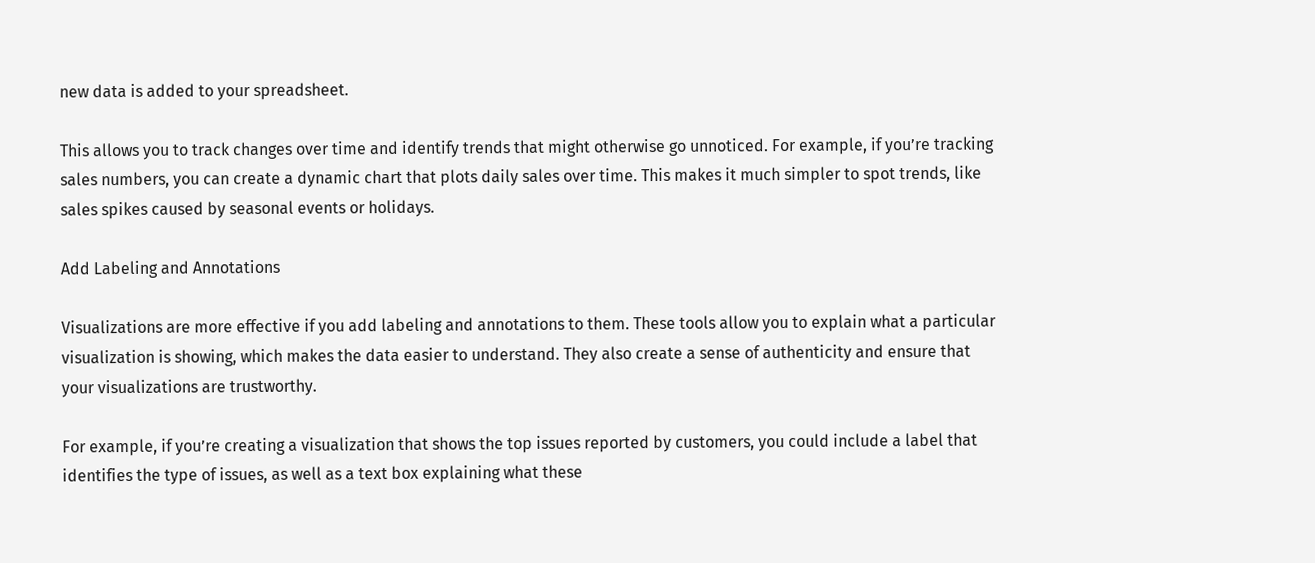new data is added to your spreadsheet.

This allows you to track changes over time and identify trends that might otherwise go unnoticed. For example, if you’re tracking sales numbers, you can create a dynamic chart that plots daily sales over time. This makes it much simpler to spot trends, like sales spikes caused by seasonal events or holidays.

Add Labeling and Annotations

Visualizations are more effective if you add labeling and annotations to them. These tools allow you to explain what a particular visualization is showing, which makes the data easier to understand. They also create a sense of authenticity and ensure that your visualizations are trustworthy.

For example, if you’re creating a visualization that shows the top issues reported by customers, you could include a label that identifies the type of issues, as well as a text box explaining what these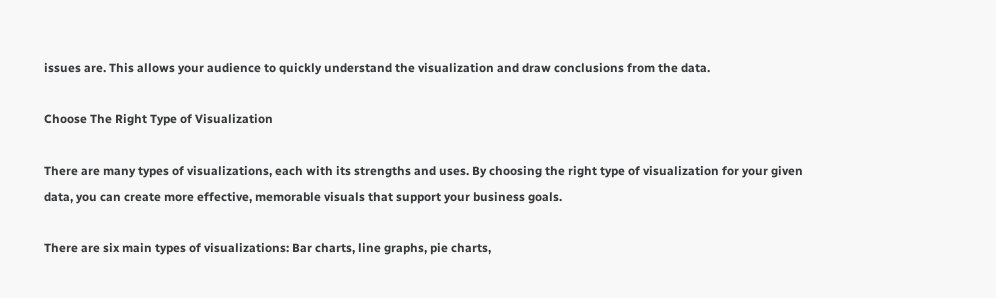issues are. This allows your audience to quickly understand the visualization and draw conclusions from the data.

Choose The Right Type of Visualization

There are many types of visualizations, each with its strengths and uses. By choosing the right type of visualization for your given data, you can create more effective, memorable visuals that support your business goals.

There are six main types of visualizations: Bar charts, line graphs, pie charts,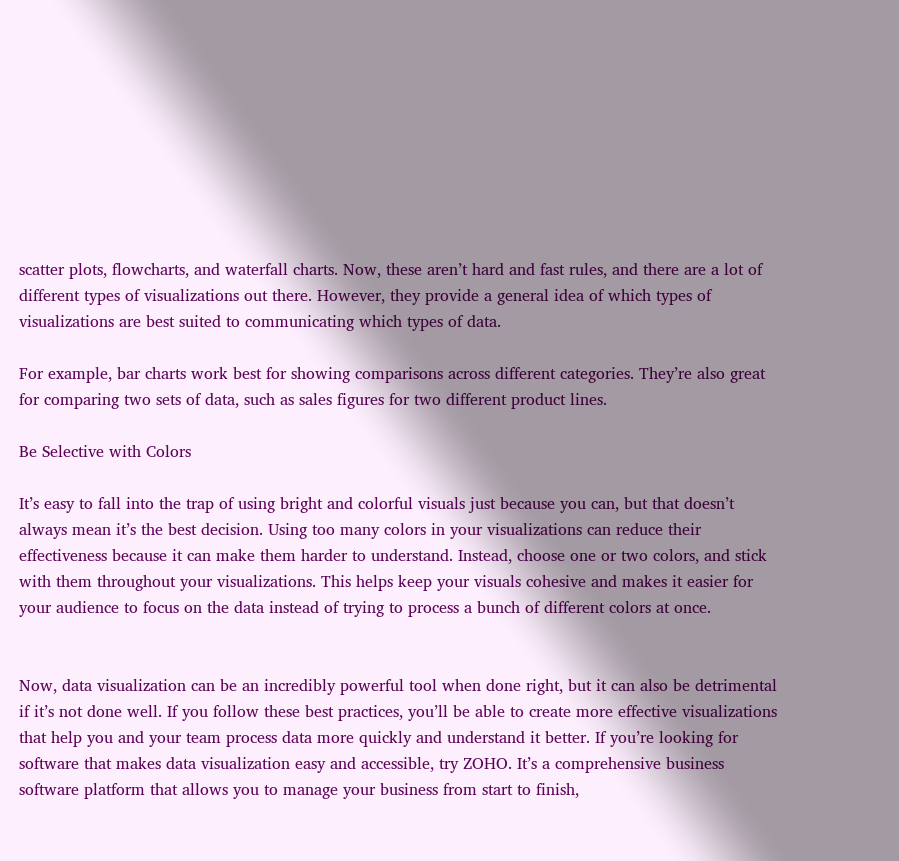scatter plots, flowcharts, and waterfall charts. Now, these aren’t hard and fast rules, and there are a lot of different types of visualizations out there. However, they provide a general idea of which types of visualizations are best suited to communicating which types of data.

For example, bar charts work best for showing comparisons across different categories. They’re also great for comparing two sets of data, such as sales figures for two different product lines.

Be Selective with Colors

It’s easy to fall into the trap of using bright and colorful visuals just because you can, but that doesn’t always mean it’s the best decision. Using too many colors in your visualizations can reduce their effectiveness because it can make them harder to understand. Instead, choose one or two colors, and stick with them throughout your visualizations. This helps keep your visuals cohesive and makes it easier for your audience to focus on the data instead of trying to process a bunch of different colors at once.


Now, data visualization can be an incredibly powerful tool when done right, but it can also be detrimental if it’s not done well. If you follow these best practices, you’ll be able to create more effective visualizations that help you and your team process data more quickly and understand it better. If you’re looking for software that makes data visualization easy and accessible, try ZOHO. It’s a comprehensive business software platform that allows you to manage your business from start to finish,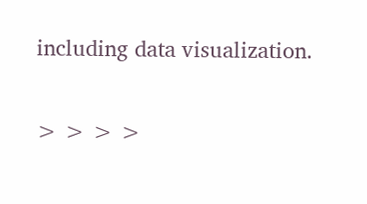including data visualization.

> > > >